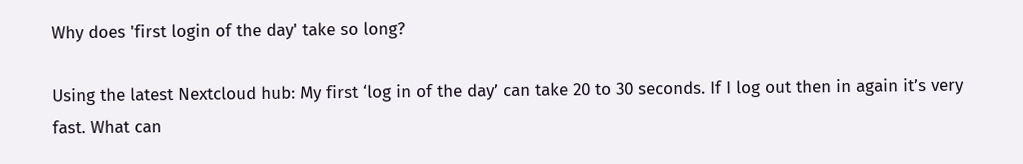Why does 'first login of the day' take so long?

Using the latest Nextcloud hub: My first ‘log in of the day’ can take 20 to 30 seconds. If I log out then in again it’s very fast. What can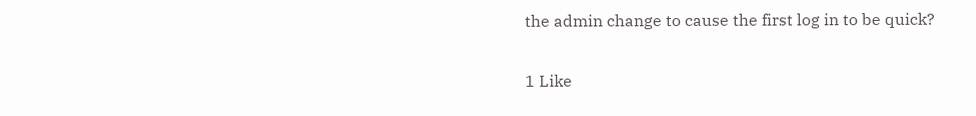the admin change to cause the first log in to be quick?

1 Like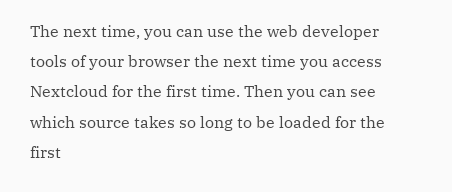The next time, you can use the web developer tools of your browser the next time you access Nextcloud for the first time. Then you can see which source takes so long to be loaded for the first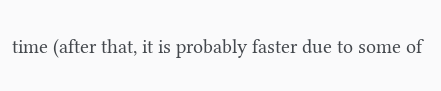time (after that, it is probably faster due to some of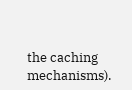the caching mechanisms).